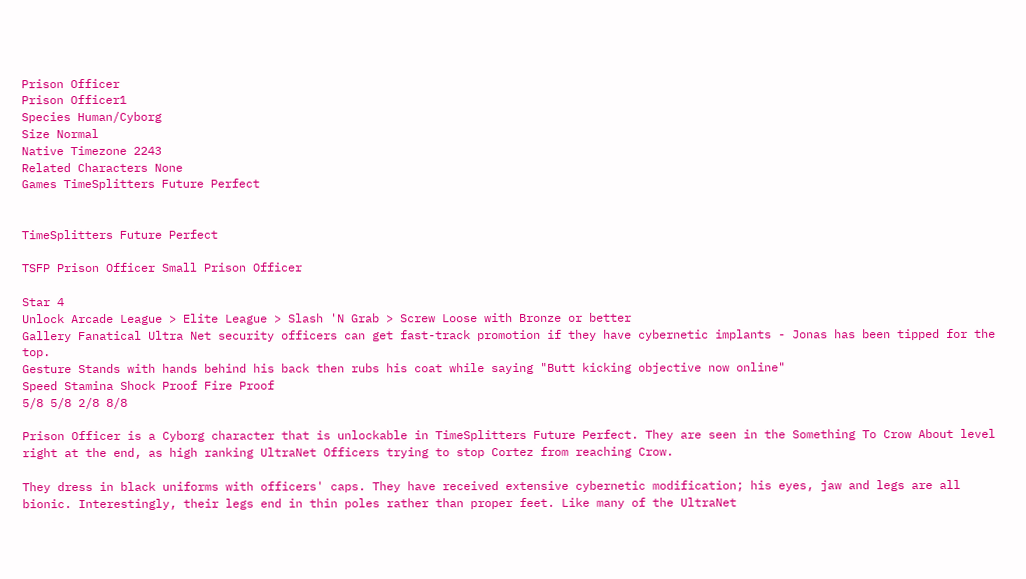Prison Officer
Prison Officer1
Species Human/Cyborg
Size Normal
Native Timezone 2243
Related Characters None
Games TimeSplitters Future Perfect


TimeSplitters Future Perfect

TSFP Prison Officer Small Prison Officer

Star 4
Unlock Arcade League > Elite League > Slash 'N Grab > Screw Loose with Bronze or better
Gallery Fanatical Ultra Net security officers can get fast-track promotion if they have cybernetic implants - Jonas has been tipped for the top.
Gesture Stands with hands behind his back then rubs his coat while saying "Butt kicking objective now online"
Speed Stamina Shock Proof Fire Proof
5/8 5/8 2/8 8/8

Prison Officer is a Cyborg character that is unlockable in TimeSplitters Future Perfect. They are seen in the Something To Crow About level right at the end, as high ranking UltraNet Officers trying to stop Cortez from reaching Crow.

They dress in black uniforms with officers' caps. They have received extensive cybernetic modification; his eyes, jaw and legs are all bionic. Interestingly, their legs end in thin poles rather than proper feet. Like many of the UltraNet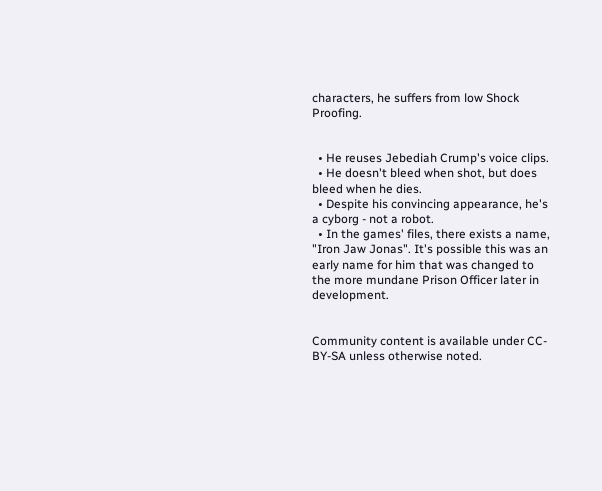characters, he suffers from low Shock Proofing.


  • He reuses Jebediah Crump's voice clips.
  • He doesn't bleed when shot, but does bleed when he dies.
  • Despite his convincing appearance, he's a cyborg - not a robot.
  • In the games' files, there exists a name, "Iron Jaw Jonas". It's possible this was an early name for him that was changed to the more mundane Prison Officer later in development.


Community content is available under CC-BY-SA unless otherwise noted.